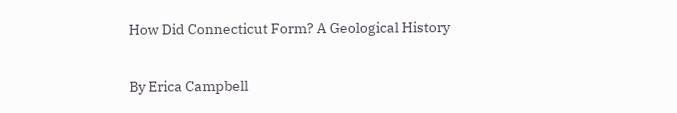How Did Connecticut Form? A Geological History

By Erica Campbell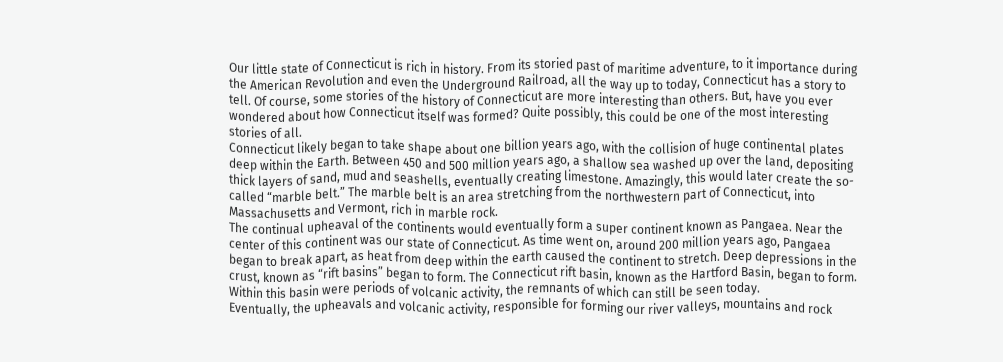Our little state of Connecticut is rich in history. From its storied past of maritime adventure, to it importance during the American Revolution and even the Underground Railroad, all the way up to today, Connecticut has a story to tell. Of course, some stories of the history of Connecticut are more interesting than others. But, have you ever wondered about how Connecticut itself was formed? Quite possibly, this could be one of the most interesting stories of all.
Connecticut likely began to take shape about one billion years ago, with the collision of huge continental plates deep within the Earth. Between 450 and 500 million years ago, a shallow sea washed up over the land, depositing thick layers of sand, mud and seashells, eventually creating limestone. Amazingly, this would later create the so-called “marble belt.” The marble belt is an area stretching from the northwestern part of Connecticut, into Massachusetts and Vermont, rich in marble rock.
The continual upheaval of the continents would eventually form a super continent known as Pangaea. Near the center of this continent was our state of Connecticut. As time went on, around 200 million years ago, Pangaea began to break apart, as heat from deep within the earth caused the continent to stretch. Deep depressions in the crust, known as “rift basins” began to form. The Connecticut rift basin, known as the Hartford Basin, began to form. Within this basin were periods of volcanic activity, the remnants of which can still be seen today.
Eventually, the upheavals and volcanic activity, responsible for forming our river valleys, mountains and rock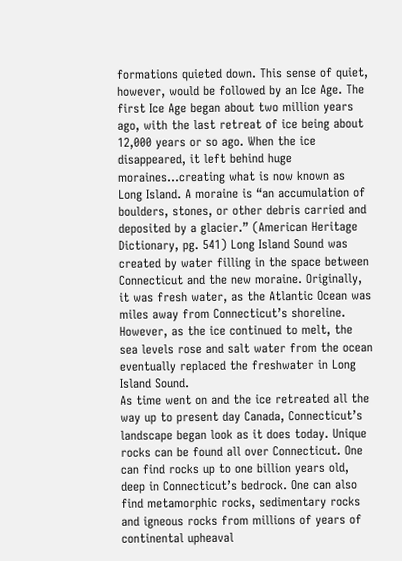formations quieted down. This sense of quiet, however, would be followed by an Ice Age. The first Ice Age began about two million years ago, with the last retreat of ice being about 12,000 years or so ago. When the ice disappeared, it left behind huge moraines…creating what is now known as Long Island. A moraine is “an accumulation of boulders, stones, or other debris carried and deposited by a glacier.” (American Heritage Dictionary, pg. 541) Long Island Sound was created by water filling in the space between Connecticut and the new moraine. Originally, it was fresh water, as the Atlantic Ocean was miles away from Connecticut’s shoreline. However, as the ice continued to melt, the sea levels rose and salt water from the ocean eventually replaced the freshwater in Long Island Sound.
As time went on and the ice retreated all the way up to present day Canada, Connecticut’s landscape began look as it does today. Unique rocks can be found all over Connecticut. One can find rocks up to one billion years old, deep in Connecticut’s bedrock. One can also find metamorphic rocks, sedimentary rocks and igneous rocks from millions of years of continental upheaval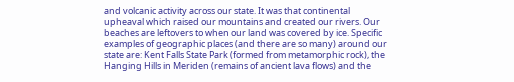and volcanic activity across our state. It was that continental upheaval which raised our mountains and created our rivers. Our beaches are leftovers to when our land was covered by ice. Specific examples of geographic places (and there are so many) around our state are: Kent Falls State Park (formed from metamorphic rock), the Hanging Hills in Meriden (remains of ancient lava flows) and the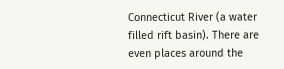Connecticut River (a water filled rift basin). There are even places around the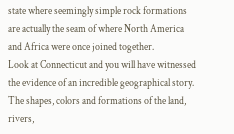state where seemingly simple rock formations are actually the seam of where North America and Africa were once joined together.
Look at Connecticut and you will have witnessed the evidence of an incredible geographical story. The shapes, colors and formations of the land, rivers,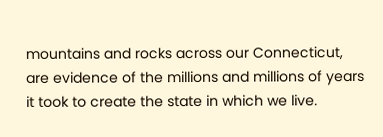mountains and rocks across our Connecticut, are evidence of the millions and millions of years it took to create the state in which we live.